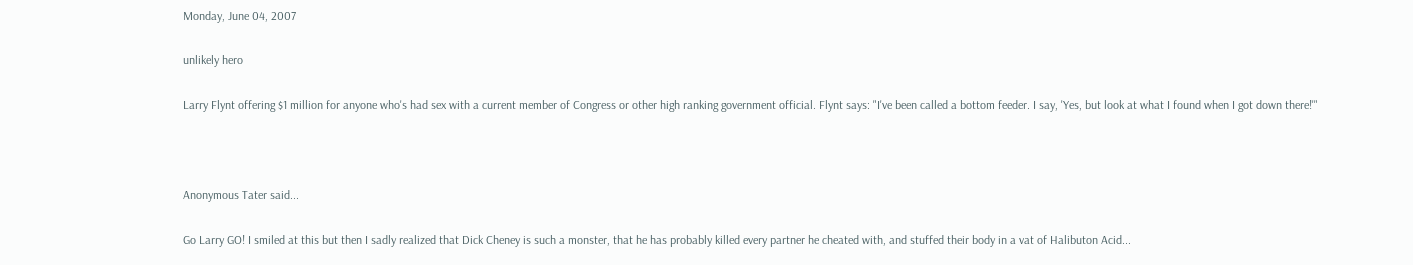Monday, June 04, 2007

unlikely hero

Larry Flynt offering $1 million for anyone who's had sex with a current member of Congress or other high ranking government official. Flynt says: "I've been called a bottom feeder. I say, 'Yes, but look at what I found when I got down there!'"



Anonymous Tater said...

Go Larry GO! I smiled at this but then I sadly realized that Dick Cheney is such a monster, that he has probably killed every partner he cheated with, and stuffed their body in a vat of Halibuton Acid...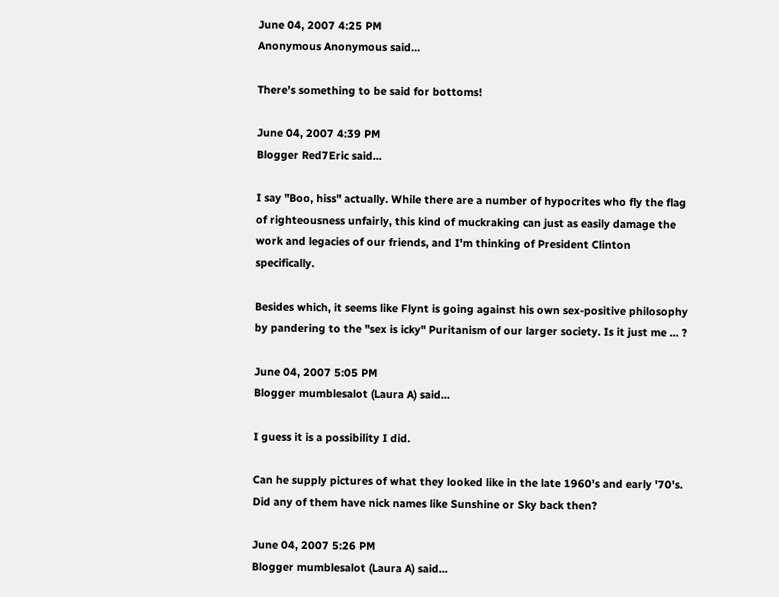June 04, 2007 4:25 PM
Anonymous Anonymous said...

There's something to be said for bottoms!

June 04, 2007 4:39 PM
Blogger Red7Eric said...

I say "Boo, hiss" actually. While there are a number of hypocrites who fly the flag of righteousness unfairly, this kind of muckraking can just as easily damage the work and legacies of our friends, and I'm thinking of President Clinton specifically.

Besides which, it seems like Flynt is going against his own sex-positive philosophy by pandering to the "sex is icky" Puritanism of our larger society. Is it just me ... ?

June 04, 2007 5:05 PM
Blogger mumblesalot (Laura A) said...

I guess it is a possibility I did.

Can he supply pictures of what they looked like in the late 1960's and early '70's. Did any of them have nick names like Sunshine or Sky back then?

June 04, 2007 5:26 PM
Blogger mumblesalot (Laura A) said...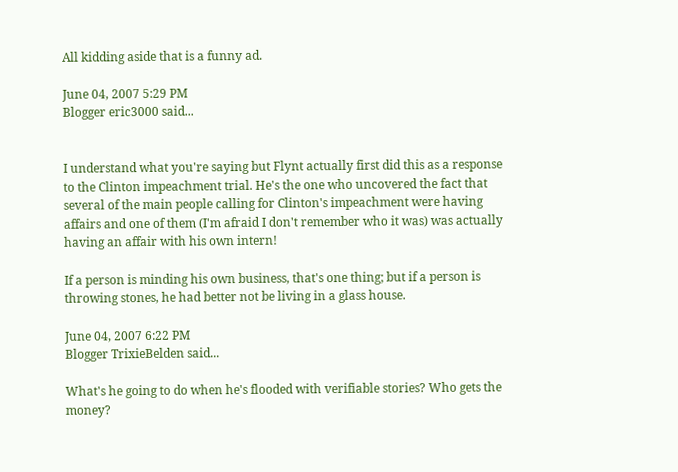All kidding aside that is a funny ad.

June 04, 2007 5:29 PM
Blogger eric3000 said...


I understand what you're saying but Flynt actually first did this as a response to the Clinton impeachment trial. He's the one who uncovered the fact that several of the main people calling for Clinton's impeachment were having affairs and one of them (I'm afraid I don't remember who it was) was actually having an affair with his own intern!

If a person is minding his own business, that's one thing; but if a person is throwing stones, he had better not be living in a glass house.

June 04, 2007 6:22 PM
Blogger TrixieBelden said...

What's he going to do when he's flooded with verifiable stories? Who gets the money?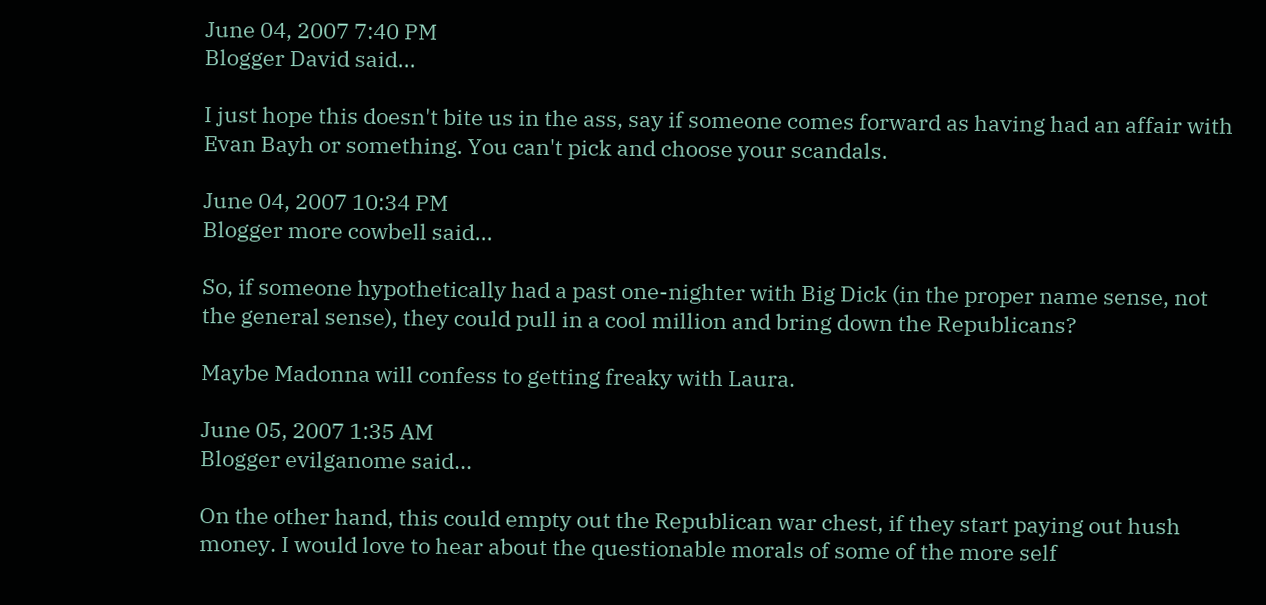June 04, 2007 7:40 PM
Blogger David said...

I just hope this doesn't bite us in the ass, say if someone comes forward as having had an affair with Evan Bayh or something. You can't pick and choose your scandals.

June 04, 2007 10:34 PM
Blogger more cowbell said...

So, if someone hypothetically had a past one-nighter with Big Dick (in the proper name sense, not the general sense), they could pull in a cool million and bring down the Republicans?

Maybe Madonna will confess to getting freaky with Laura.

June 05, 2007 1:35 AM
Blogger evilganome said...

On the other hand, this could empty out the Republican war chest, if they start paying out hush money. I would love to hear about the questionable morals of some of the more self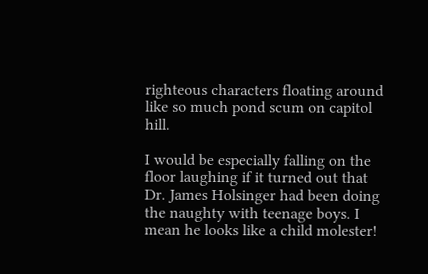righteous characters floating around like so much pond scum on capitol hill.

I would be especially falling on the floor laughing if it turned out that Dr. James Holsinger had been doing the naughty with teenage boys. I mean he looks like a child molester!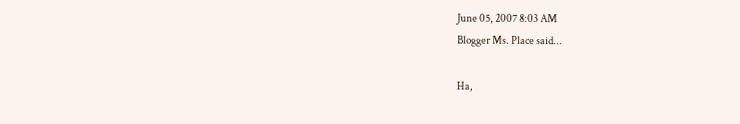June 05, 2007 8:03 AM
Blogger Ms. Place said...

Ha,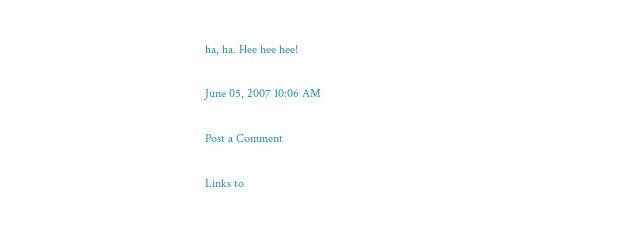ha, ha. Hee hee hee!

June 05, 2007 10:06 AM

Post a Comment

Links to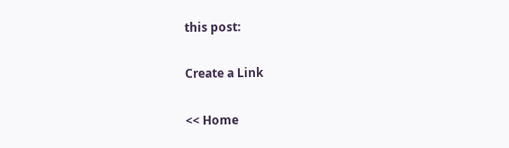this post:

Create a Link

<< Home